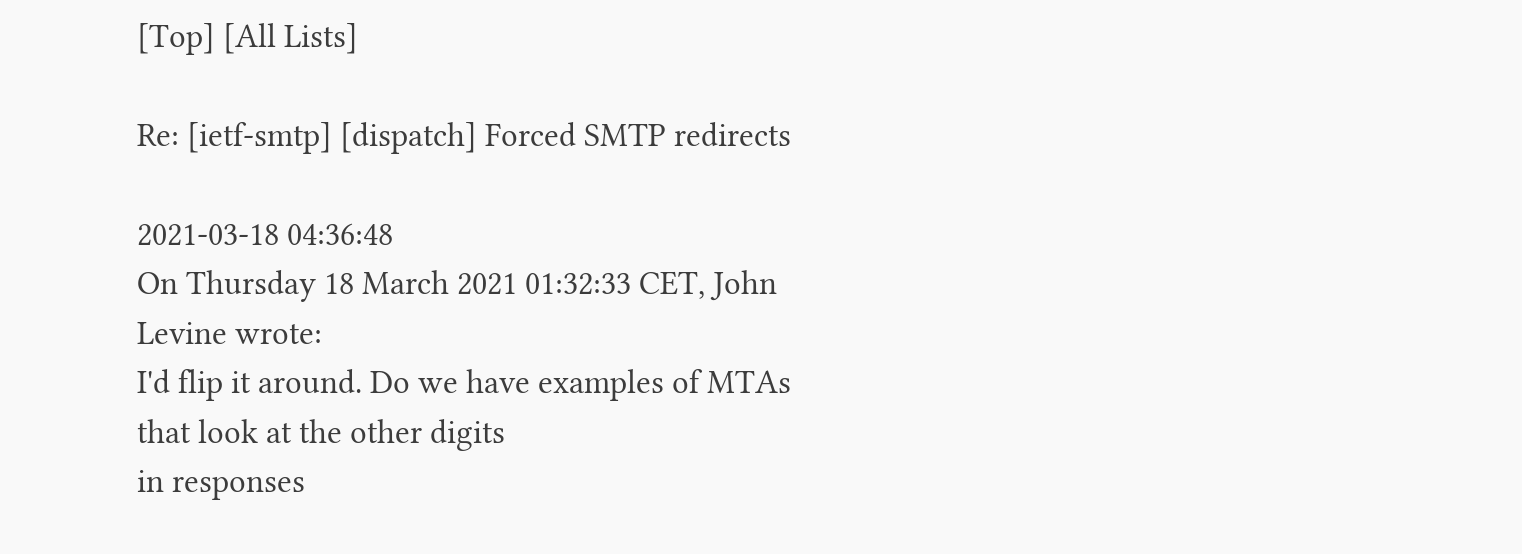[Top] [All Lists]

Re: [ietf-smtp] [dispatch] Forced SMTP redirects

2021-03-18 04:36:48
On Thursday 18 March 2021 01:32:33 CET, John Levine wrote:
I'd flip it around. Do we have examples of MTAs that look at the other digits
in responses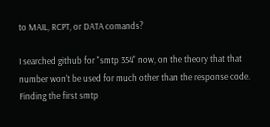to MAIL, RCPT, or DATA comands?

I searched github for "smtp 354" now, on the theory that that number won't be used for much other than the response code. Finding the first smtp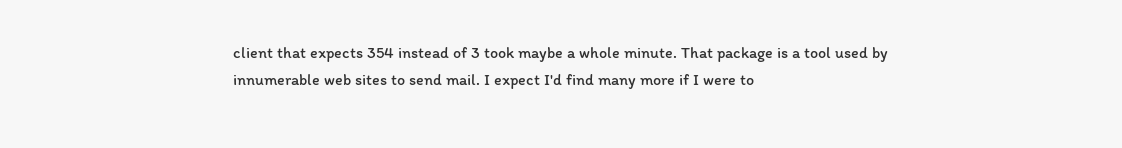client that expects 354 instead of 3 took maybe a whole minute. That package is a tool used by innumerable web sites to send mail. I expect I'd find many more if I were to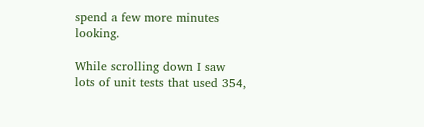spend a few more minutes looking.

While scrolling down I saw lots of unit tests that used 354,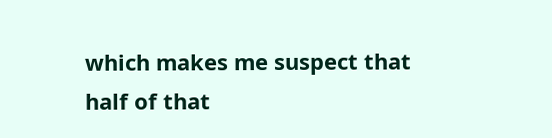which makes me suspect that half of that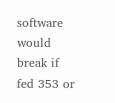software would break if fed 353 or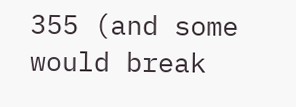355 (and some would break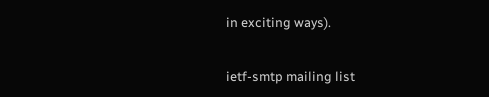in exciting ways).


ietf-smtp mailing list